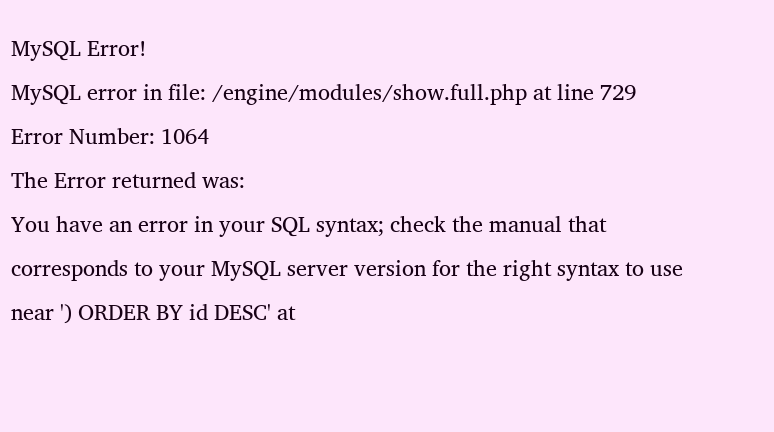MySQL Error!
MySQL error in file: /engine/modules/show.full.php at line 729
Error Number: 1064
The Error returned was:
You have an error in your SQL syntax; check the manual that corresponds to your MySQL server version for the right syntax to use near ') ORDER BY id DESC' at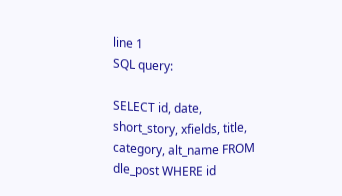line 1
SQL query:

SELECT id, date, short_story, xfields, title, category, alt_name FROM dle_post WHERE id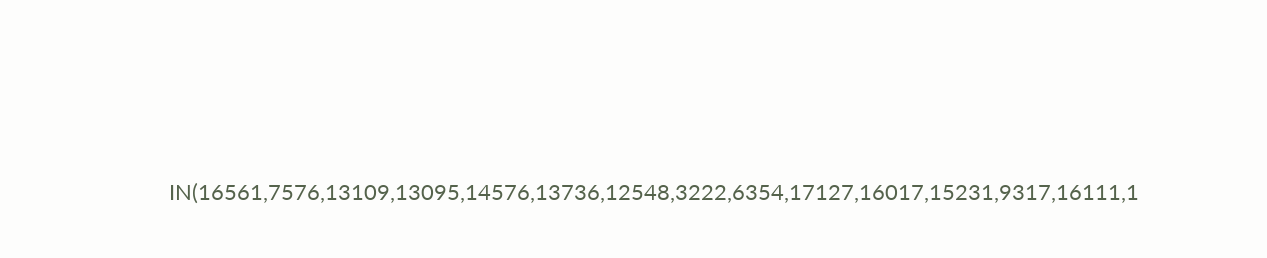IN(16561,7576,13109,13095,14576,13736,12548,3222,6354,17127,16017,15231,9317,16111,1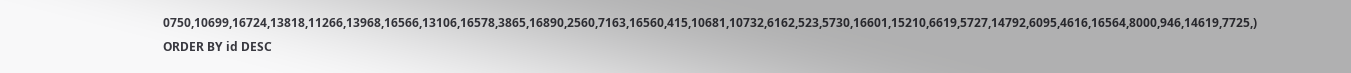0750,10699,16724,13818,11266,13968,16566,13106,16578,3865,16890,2560,7163,16560,415,10681,10732,6162,523,5730,16601,15210,6619,5727,14792,6095,4616,16564,8000,946,14619,7725,) ORDER BY id DESC